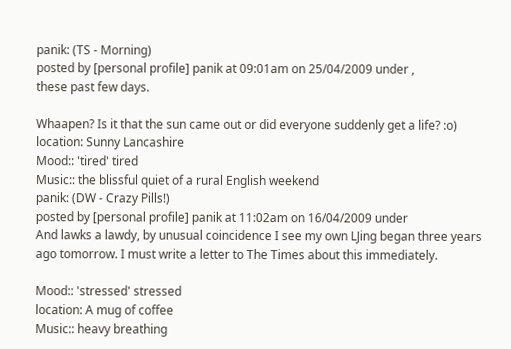panik: (TS - Morning)
posted by [personal profile] panik at 09:01am on 25/04/2009 under ,
these past few days.

Whaapen? Is it that the sun came out or did everyone suddenly get a life? :o)
location: Sunny Lancashire
Mood:: 'tired' tired
Music:: the blissful quiet of a rural English weekend
panik: (DW - Crazy Pills!)
posted by [personal profile] panik at 11:02am on 16/04/2009 under
And lawks a lawdy, by unusual coincidence I see my own LJing began three years ago tomorrow. I must write a letter to The Times about this immediately.

Mood:: 'stressed' stressed
location: A mug of coffee
Music:: heavy breathing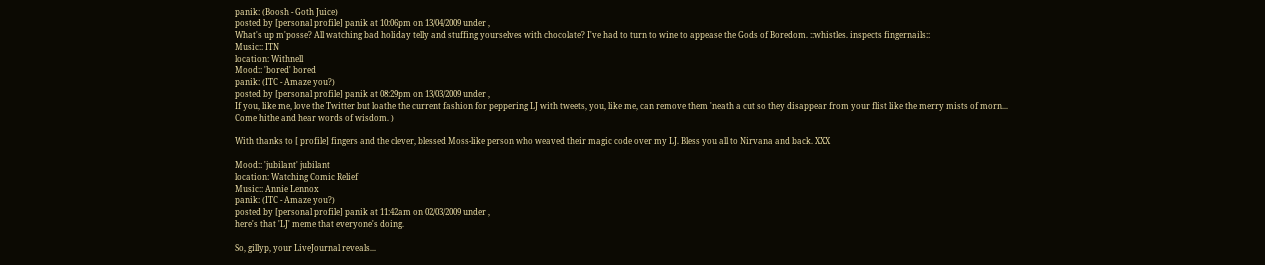panik: (Boosh - Goth Juice)
posted by [personal profile] panik at 10:06pm on 13/04/2009 under ,
What's up m'posse? All watching bad holiday telly and stuffing yourselves with chocolate? I've had to turn to wine to appease the Gods of Boredom. ::whistles. inspects fingernails::
Music:: ITN
location: Withnell
Mood:: 'bored' bored
panik: (ITC - Amaze you?)
posted by [personal profile] panik at 08:29pm on 13/03/2009 under ,
If you, like me, love the Twitter but loathe the current fashion for peppering LJ with tweets, you, like me, can remove them 'neath a cut so they disappear from your flist like the merry mists of morn...
Come hithe and hear words of wisdom. )

With thanks to [ profile] fingers and the clever, blessed Moss-like person who weaved their magic code over my LJ. Bless you all to Nirvana and back. XXX

Mood:: 'jubilant' jubilant
location: Watching Comic Relief
Music:: Annie Lennox
panik: (ITC - Amaze you?)
posted by [personal profile] panik at 11:42am on 02/03/2009 under ,
here's that 'LJ' meme that everyone's doing.

So, gillyp, your LiveJournal reveals...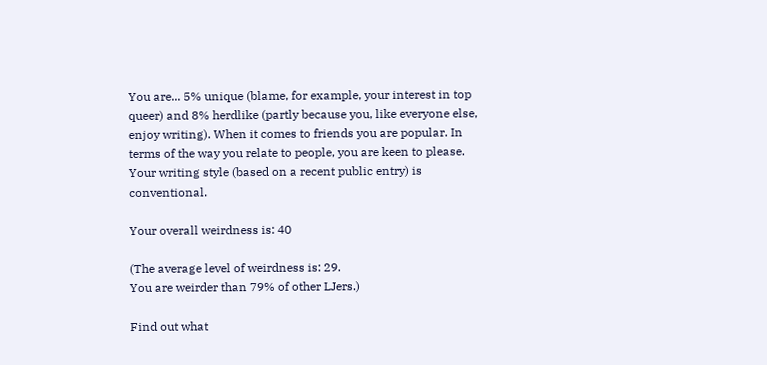You are... 5% unique (blame, for example, your interest in top queer) and 8% herdlike (partly because you, like everyone else, enjoy writing). When it comes to friends you are popular. In terms of the way you relate to people, you are keen to please. Your writing style (based on a recent public entry) is conventional.

Your overall weirdness is: 40

(The average level of weirdness is: 29.
You are weirder than 79% of other LJers.)

Find out what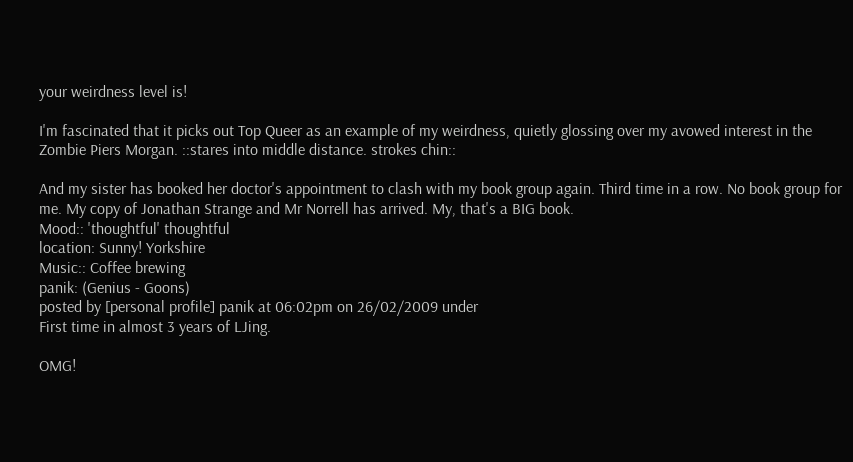your weirdness level is!

I'm fascinated that it picks out Top Queer as an example of my weirdness, quietly glossing over my avowed interest in the Zombie Piers Morgan. ::stares into middle distance. strokes chin::

And my sister has booked her doctor's appointment to clash with my book group again. Third time in a row. No book group for me. My copy of Jonathan Strange and Mr Norrell has arrived. My, that's a BIG book.
Mood:: 'thoughtful' thoughtful
location: Sunny! Yorkshire
Music:: Coffee brewing
panik: (Genius - Goons)
posted by [personal profile] panik at 06:02pm on 26/02/2009 under
First time in almost 3 years of LJing.

OMG!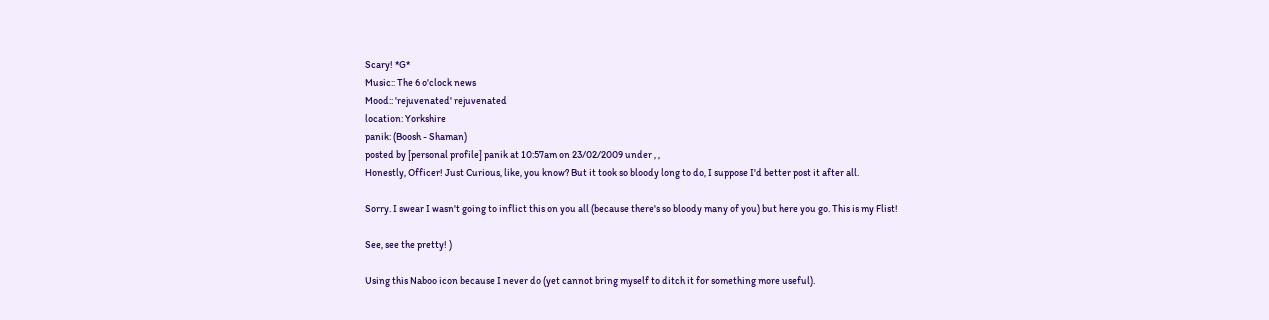Scary! *G*
Music:: The 6 o'clock news
Mood:: 'rejuvenated' rejuvenated
location: Yorkshire
panik: (Boosh - Shaman)
posted by [personal profile] panik at 10:57am on 23/02/2009 under , ,
Honestly, Officer! Just Curious, like, you know? But it took so bloody long to do, I suppose I'd better post it after all.

Sorry. I swear I wasn't going to inflict this on you all (because there's so bloody many of you) but here you go. This is my Flist!

See, see the pretty! )

Using this Naboo icon because I never do (yet cannot bring myself to ditch it for something more useful).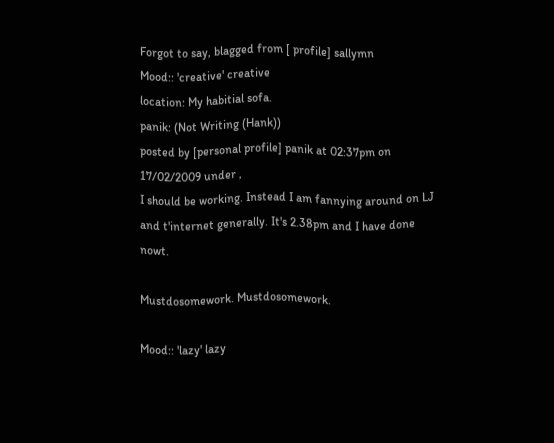Forgot to say, blagged from [ profile] sallymn
Mood:: 'creative' creative
location: My habitial sofa.
panik: (Not Writing (Hank))
posted by [personal profile] panik at 02:37pm on 17/02/2009 under ,
I should be working. Instead I am fannying around on LJ and t'internet generally. It's 2.38pm and I have done nowt.

Mustdosomework. Mustdosomework.

Mood:: 'lazy' lazy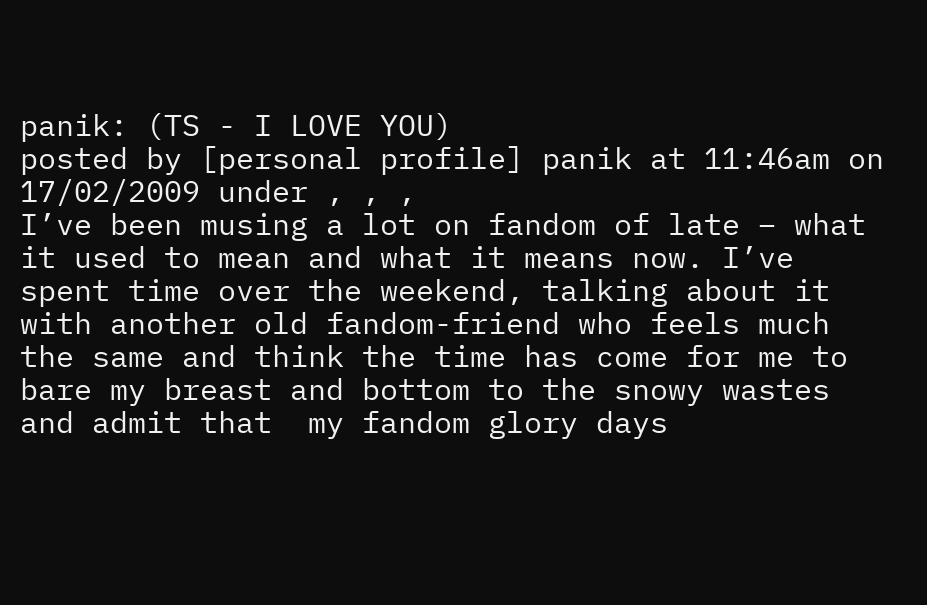panik: (TS - I LOVE YOU)
posted by [personal profile] panik at 11:46am on 17/02/2009 under , , ,
I’ve been musing a lot on fandom of late – what it used to mean and what it means now. I’ve spent time over the weekend, talking about it with another old fandom-friend who feels much the same and think the time has come for me to bare my breast and bottom to the snowy wastes and admit that  my fandom glory days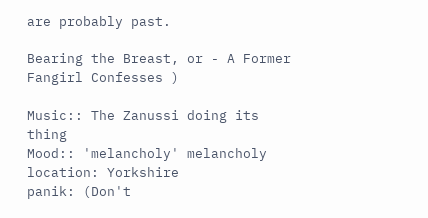are probably past.

Bearing the Breast, or - A Former Fangirl Confesses )

Music:: The Zanussi doing its thing
Mood:: 'melancholy' melancholy
location: Yorkshire
panik: (Don't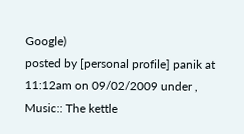Google)
posted by [personal profile] panik at 11:12am on 09/02/2009 under ,
Music:: The kettle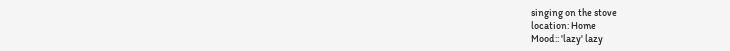singing on the stove
location: Home
Mood:: 'lazy' lazy